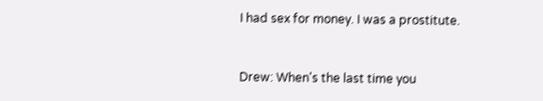I had sex for money. I was a prostitute.


Drew: When's the last time you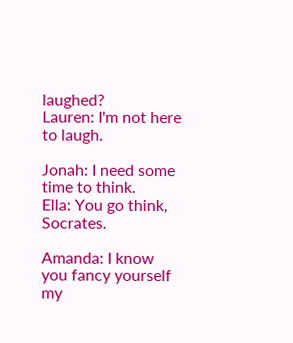laughed?
Lauren: I'm not here to laugh.

Jonah: I need some time to think.
Ella: You go think, Socrates.

Amanda: I know you fancy yourself my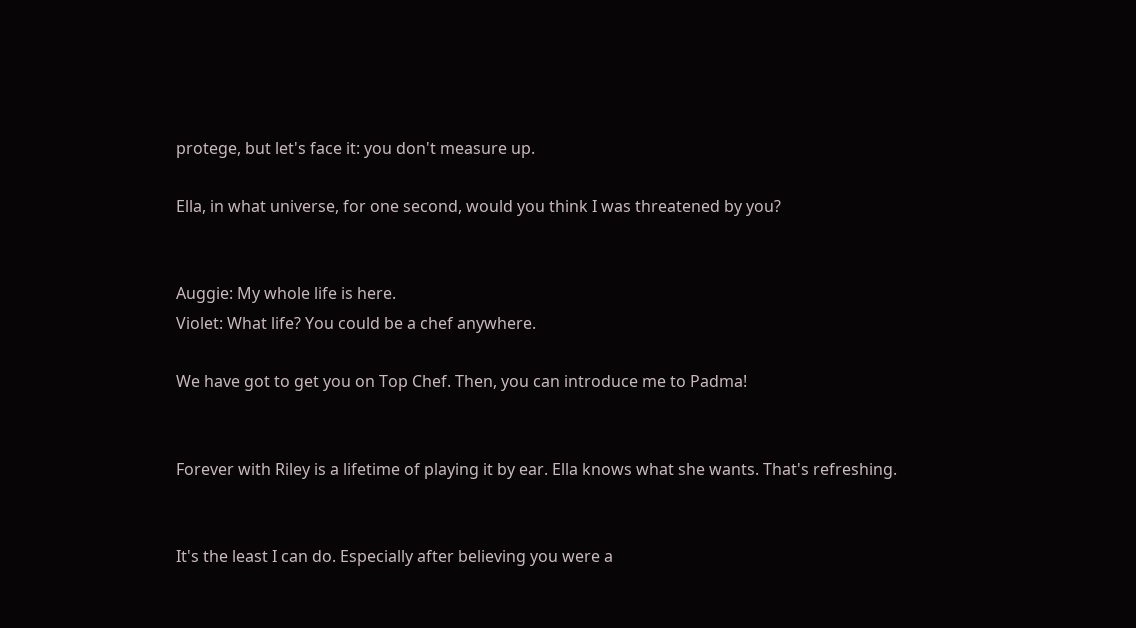protege, but let's face it: you don't measure up.

Ella, in what universe, for one second, would you think I was threatened by you?


Auggie: My whole life is here.
Violet: What life? You could be a chef anywhere.

We have got to get you on Top Chef. Then, you can introduce me to Padma!


Forever with Riley is a lifetime of playing it by ear. Ella knows what she wants. That's refreshing.


It's the least I can do. Especially after believing you were a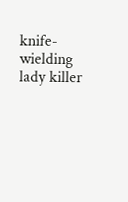knife-wielding lady killer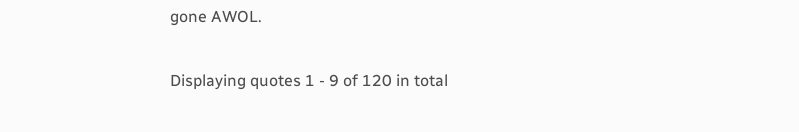gone AWOL.

Displaying quotes 1 - 9 of 120 in total